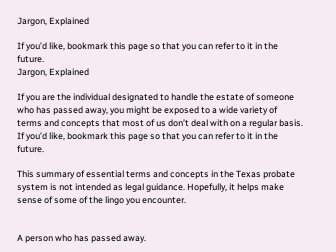Jargon, Explained

If you’d like, bookmark this page so that you can refer to it in the future.
Jargon, Explained

If you are the individual designated to handle the estate of someone who has passed away, you might be exposed to a wide variety of terms and concepts that most of us don’t deal with on a regular basis. If you’d like, bookmark this page so that you can refer to it in the future.

This summary of essential terms and concepts in the Texas probate system is not intended as legal guidance. Hopefully, it helps make sense of some of the lingo you encounter.


A person who has passed away.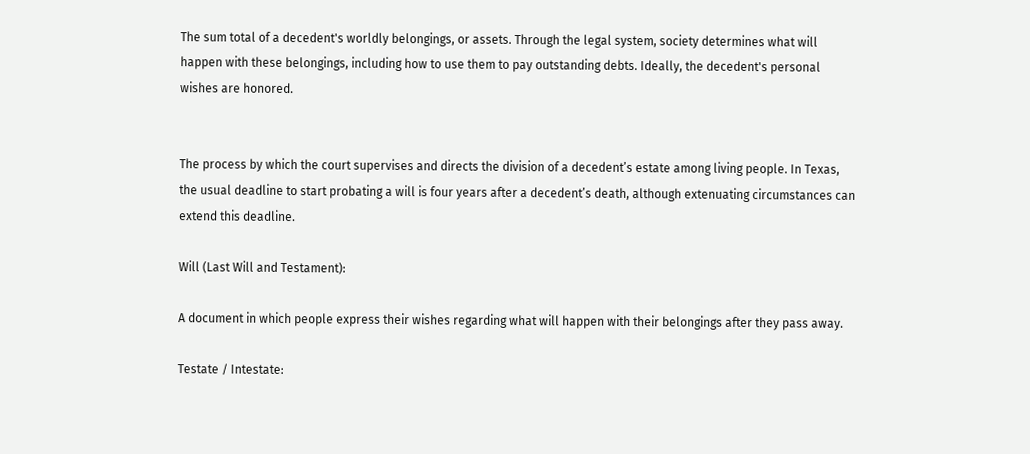The sum total of a decedent's worldly belongings, or assets. Through the legal system, society determines what will happen with these belongings, including how to use them to pay outstanding debts. Ideally, the decedent's personal wishes are honored.


The process by which the court supervises and directs the division of a decedent’s estate among living people. In Texas, the usual deadline to start probating a will is four years after a decedent’s death, although extenuating circumstances can extend this deadline.

Will (Last Will and Testament):

A document in which people express their wishes regarding what will happen with their belongings after they pass away.

Testate / Intestate: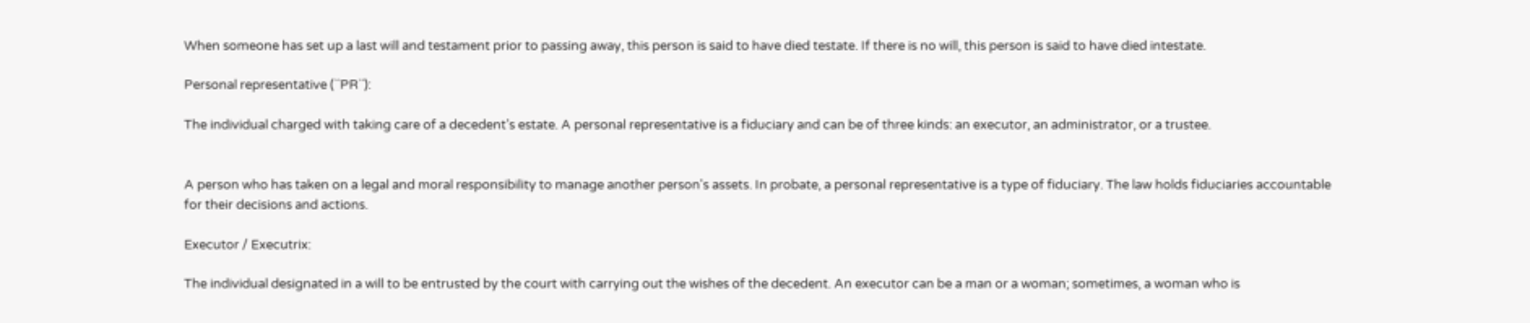When someone has set up a last will and testament prior to passing away, this person is said to have died testate. If there is no will, this person is said to have died intestate.

Personal representative (``PR``):

The individual charged with taking care of a decedent’s estate. A personal representative is a fiduciary and can be of three kinds: an executor, an administrator, or a trustee.


A person who has taken on a legal and moral responsibility to manage another person's assets. In probate, a personal representative is a type of fiduciary. The law holds fiduciaries accountable for their decisions and actions.

Executor / Executrix:

The individual designated in a will to be entrusted by the court with carrying out the wishes of the decedent. An executor can be a man or a woman; sometimes, a woman who is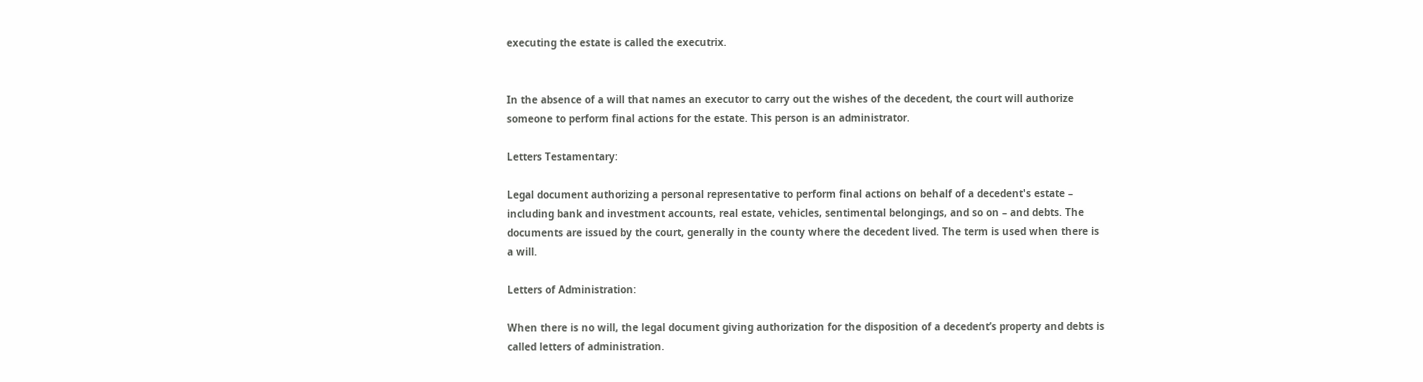executing the estate is called the executrix.


In the absence of a will that names an executor to carry out the wishes of the decedent, the court will authorize someone to perform final actions for the estate. This person is an administrator.

Letters Testamentary:

Legal document authorizing a personal representative to perform final actions on behalf of a decedent's estate – including bank and investment accounts, real estate, vehicles, sentimental belongings, and so on – and debts. The documents are issued by the court, generally in the county where the decedent lived. The term is used when there is a will.

Letters of Administration:

When there is no will, the legal document giving authorization for the disposition of a decedent’s property and debts is called letters of administration.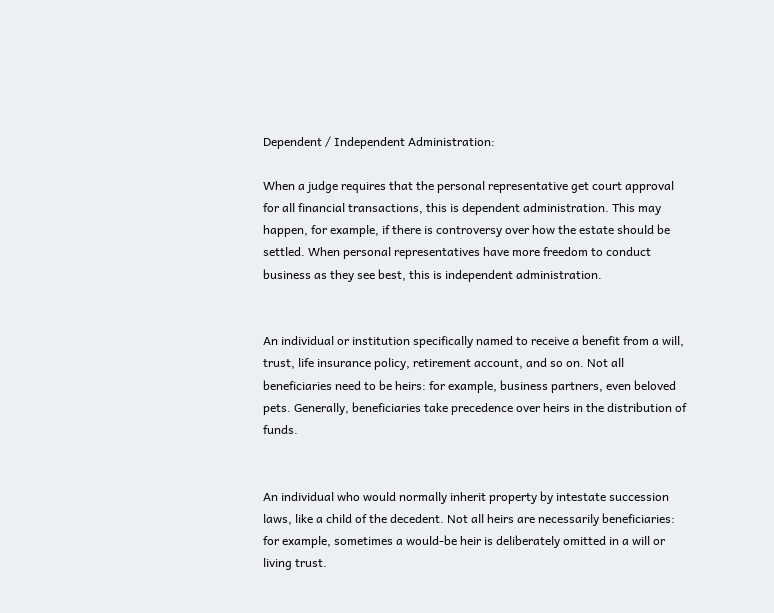Dependent / Independent Administration:

When a judge requires that the personal representative get court approval for all financial transactions, this is dependent administration. This may happen, for example, if there is controversy over how the estate should be settled. When personal representatives have more freedom to conduct business as they see best, this is independent administration.


An individual or institution specifically named to receive a benefit from a will, trust, life insurance policy, retirement account, and so on. Not all beneficiaries need to be heirs: for example, business partners, even beloved pets. Generally, beneficiaries take precedence over heirs in the distribution of funds.


An individual who would normally inherit property by intestate succession laws, like a child of the decedent. Not all heirs are necessarily beneficiaries: for example, sometimes a would-be heir is deliberately omitted in a will or living trust.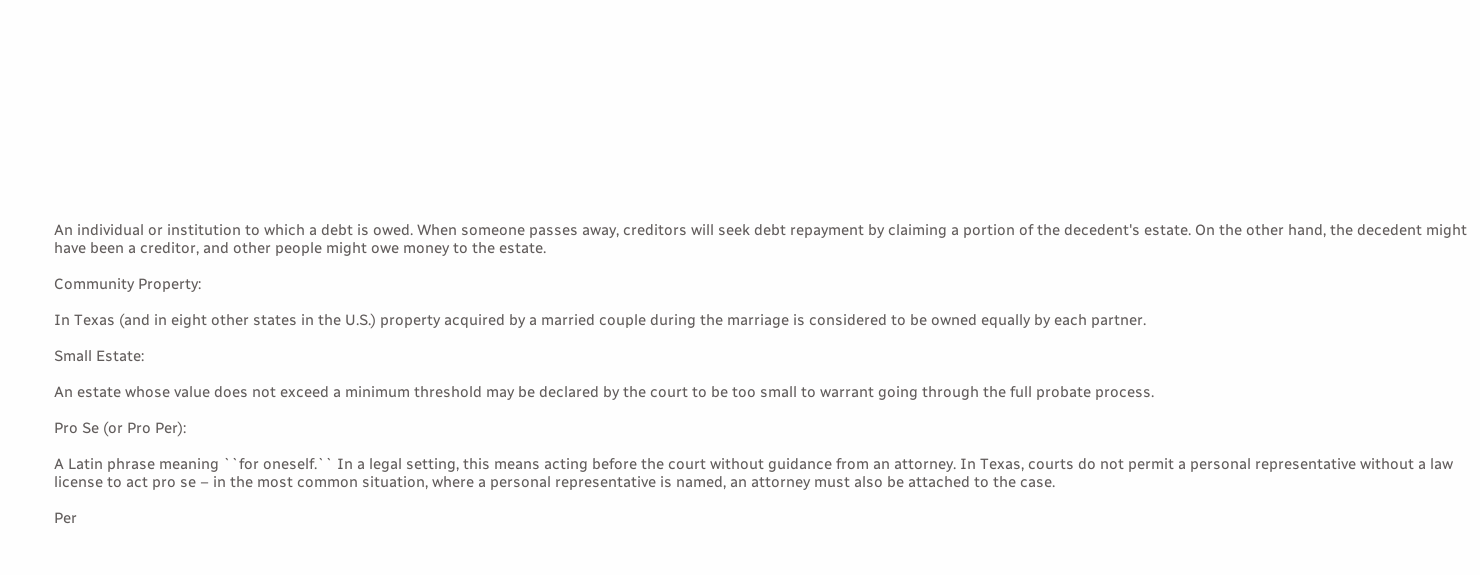An individual or institution to which a debt is owed. When someone passes away, creditors will seek debt repayment by claiming a portion of the decedent's estate. On the other hand, the decedent might have been a creditor, and other people might owe money to the estate.

Community Property:

In Texas (and in eight other states in the U.S.) property acquired by a married couple during the marriage is considered to be owned equally by each partner.

Small Estate:

An estate whose value does not exceed a minimum threshold may be declared by the court to be too small to warrant going through the full probate process.

Pro Se (or Pro Per):

A Latin phrase meaning ``for oneself.`` In a legal setting, this means acting before the court without guidance from an attorney. In Texas, courts do not permit a personal representative without a law license to act pro se – in the most common situation, where a personal representative is named, an attorney must also be attached to the case.

Per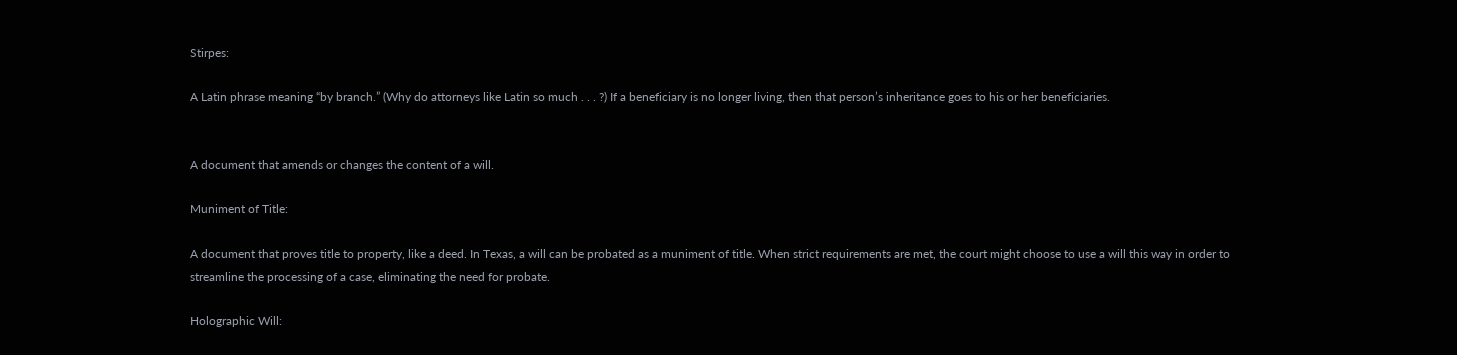Stirpes:

A Latin phrase meaning “by branch.” (Why do attorneys like Latin so much . . . ?) If a beneficiary is no longer living, then that person’s inheritance goes to his or her beneficiaries.


A document that amends or changes the content of a will.

Muniment of Title:

A document that proves title to property, like a deed. In Texas, a will can be probated as a muniment of title. When strict requirements are met, the court might choose to use a will this way in order to streamline the processing of a case, eliminating the need for probate.

Holographic Will: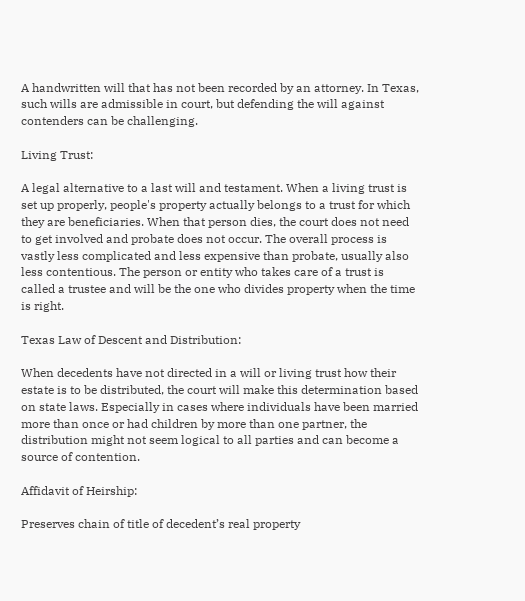A handwritten will that has not been recorded by an attorney. In Texas, such wills are admissible in court, but defending the will against contenders can be challenging.

Living Trust:

A legal alternative to a last will and testament. When a living trust is set up properly, people's property actually belongs to a trust for which they are beneficiaries. When that person dies, the court does not need to get involved and probate does not occur. The overall process is vastly less complicated and less expensive than probate, usually also less contentious. The person or entity who takes care of a trust is called a trustee and will be the one who divides property when the time is right.

Texas Law of Descent and Distribution:

When decedents have not directed in a will or living trust how their estate is to be distributed, the court will make this determination based on state laws. Especially in cases where individuals have been married more than once or had children by more than one partner, the distribution might not seem logical to all parties and can become a source of contention.

Affidavit of Heirship:

Preserves chain of title of decedent’s real property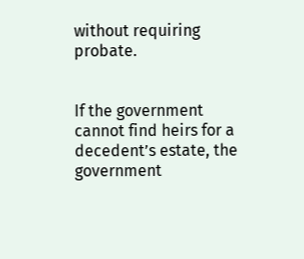without requiring probate.


If the government cannot find heirs for a decedent’s estate, the government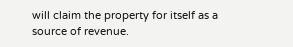will claim the property for itself as a source of revenue.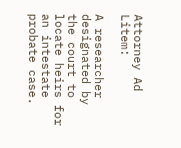Attorney Ad Litem:

A researcher designated by the court to locate heirs for an intestate probate case.